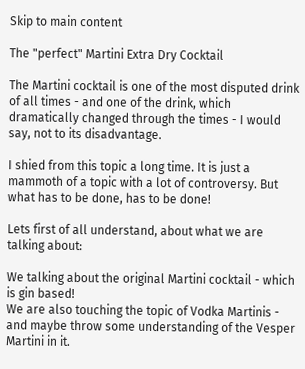Skip to main content

The "perfect" Martini Extra Dry Cocktail

The Martini cocktail is one of the most disputed drink of all times - and one of the drink, which dramatically changed through the times - I would say, not to its disadvantage.

I shied from this topic a long time. It is just a mammoth of a topic with a lot of controversy. But what has to be done, has to be done!

Lets first of all understand, about what we are talking about:

We talking about the original Martini cocktail - which is gin based!
We are also touching the topic of Vodka Martinis - and maybe throw some understanding of the Vesper Martini in it.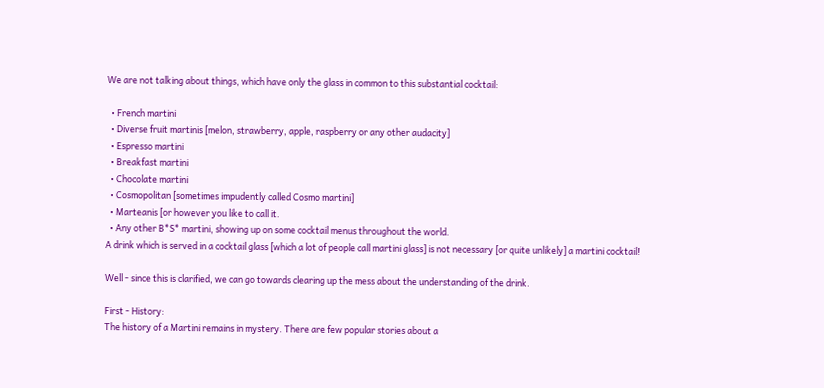We are not talking about things, which have only the glass in common to this substantial cocktail:

  • French martini
  • Diverse fruit martinis [melon, strawberry, apple, raspberry or any other audacity]
  • Espresso martini
  • Breakfast martini
  • Chocolate martini
  • Cosmopolitan [sometimes impudently called Cosmo martini]
  • Marteanis [or however you like to call it.
  • Any other B*S* martini, showing up on some cocktail menus throughout the world.
A drink which is served in a cocktail glass [which a lot of people call martini glass] is not necessary [or quite unlikely] a martini cocktail!

Well - since this is clarified, we can go towards clearing up the mess about the understanding of the drink.

First - History:
The history of a Martini remains in mystery. There are few popular stories about a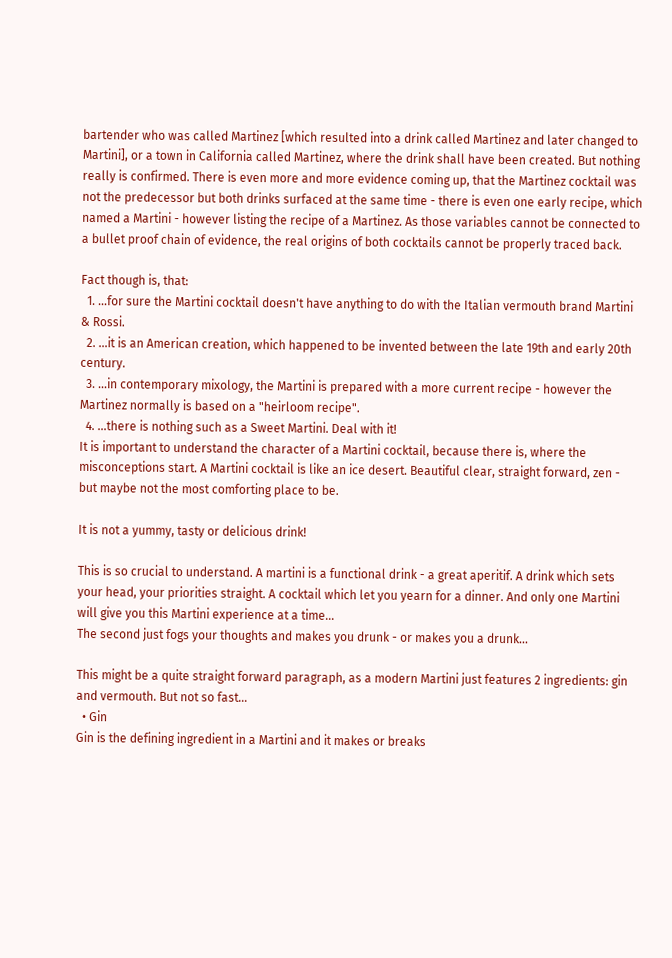bartender who was called Martinez [which resulted into a drink called Martinez and later changed to Martini], or a town in California called Martinez, where the drink shall have been created. But nothing really is confirmed. There is even more and more evidence coming up, that the Martinez cocktail was not the predecessor but both drinks surfaced at the same time - there is even one early recipe, which named a Martini - however listing the recipe of a Martinez. As those variables cannot be connected to a bullet proof chain of evidence, the real origins of both cocktails cannot be properly traced back.

Fact though is, that:
  1. …for sure the Martini cocktail doesn't have anything to do with the Italian vermouth brand Martini & Rossi.
  2. …it is an American creation, which happened to be invented between the late 19th and early 20th century.
  3. …in contemporary mixology, the Martini is prepared with a more current recipe - however the Martinez normally is based on a "heirloom recipe".
  4. …there is nothing such as a Sweet Martini. Deal with it!
It is important to understand the character of a Martini cocktail, because there is, where the misconceptions start. A Martini cocktail is like an ice desert. Beautiful clear, straight forward, zen - but maybe not the most comforting place to be.

It is not a yummy, tasty or delicious drink!

This is so crucial to understand. A martini is a functional drink - a great aperitif. A drink which sets your head, your priorities straight. A cocktail which let you yearn for a dinner. And only one Martini will give you this Martini experience at a time…
The second just fogs your thoughts and makes you drunk - or makes you a drunk...

This might be a quite straight forward paragraph, as a modern Martini just features 2 ingredients: gin and vermouth. But not so fast…
  • Gin
Gin is the defining ingredient in a Martini and it makes or breaks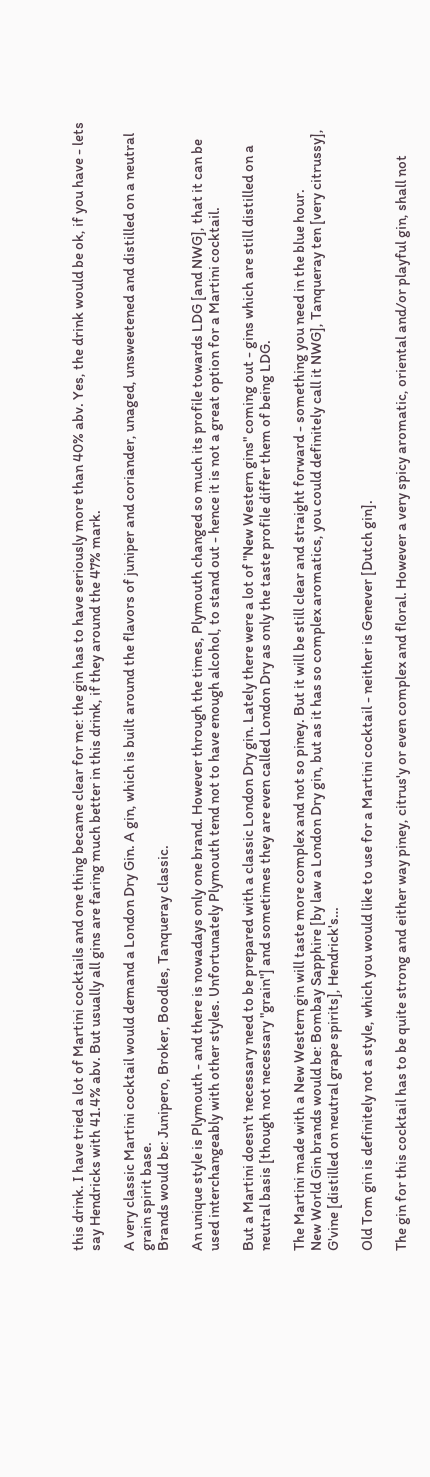this drink. I have tried a lot of Martini cocktails and one thing became clear for me: the gin has to have seriously more than 40% abv. Yes, the drink would be ok, if you have - lets say Hendricks with 41.4% abv. But usually all gins are faring much better in this drink, if they around the 47% mark.

A very classic Martini cocktail would demand a London Dry Gin. A gin, which is built around the flavors of juniper and coriander, unaged, unsweetened and distilled on a neutral grain spirit base.
Brands would be: Junipero, Broker, Boodles, Tanqueray classic.

An unique style is Plymouth - and there is nowadays only one brand. However through the times, Plymouth changed so much its profile towards LDG [and NWG], that it can be used interchangeably with other styles. Unfortunately Plymouth tend not to have enough alcohol, to stand out - hence it is not a great option for a Martini cocktail.

But a Martini doesn't necessary need to be prepared with a classic London Dry gin. Lately there were a lot of "New Western gins" coming out - gins which are still distilled on a neutral basis [though not necessary "grain"] and sometimes they are even called London Dry as only the taste profile differ them of being LDG.

The Martini made with a New Western gin will taste more complex and not so piney. But it will be still clear and straight forward - something you need in the blue hour.
New World Gin brands would be: Bombay Sapphire [by law a London Dry gin, but as it has so complex aromatics, you could definitely call it NWG], Tanqueray ten [very citrussy], G'vine [distilled on neutral grape spirits], Hendrick's…

Old Tom gin is definitely not a style, which you would like to use for a Martini cocktail - neither is Genever [Dutch gin].

The gin for this cocktail has to be quite strong and either way piney, citrus'y or even complex and floral. However a very spicy aromatic, oriental and/or playful gin, shall not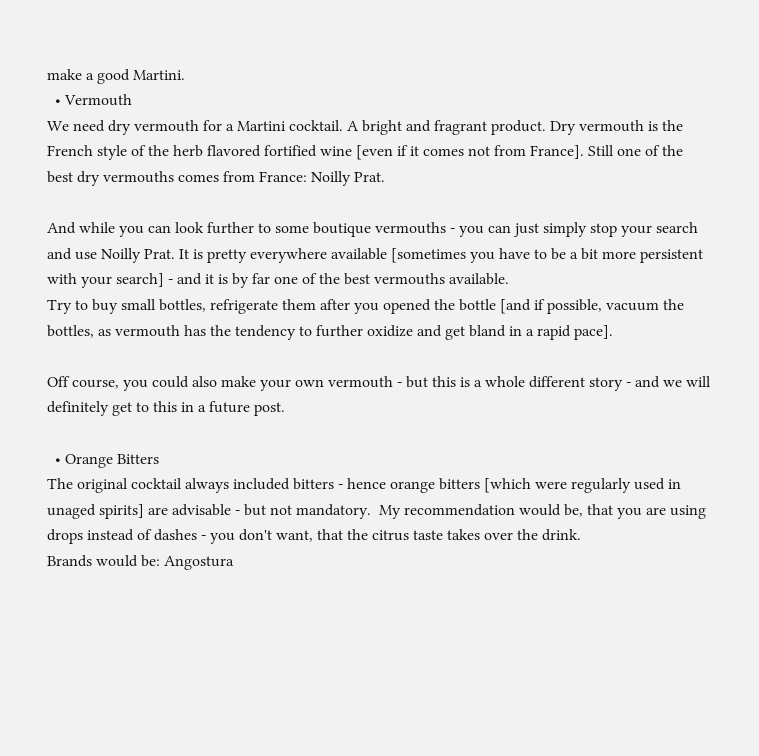make a good Martini.
  • Vermouth
We need dry vermouth for a Martini cocktail. A bright and fragrant product. Dry vermouth is the French style of the herb flavored fortified wine [even if it comes not from France]. Still one of the best dry vermouths comes from France: Noilly Prat.

And while you can look further to some boutique vermouths - you can just simply stop your search and use Noilly Prat. It is pretty everywhere available [sometimes you have to be a bit more persistent with your search] - and it is by far one of the best vermouths available.
Try to buy small bottles, refrigerate them after you opened the bottle [and if possible, vacuum the bottles, as vermouth has the tendency to further oxidize and get bland in a rapid pace].

Off course, you could also make your own vermouth - but this is a whole different story - and we will definitely get to this in a future post.

  • Orange Bitters
The original cocktail always included bitters - hence orange bitters [which were regularly used in unaged spirits] are advisable - but not mandatory.  My recommendation would be, that you are using drops instead of dashes - you don't want, that the citrus taste takes over the drink.
Brands would be: Angostura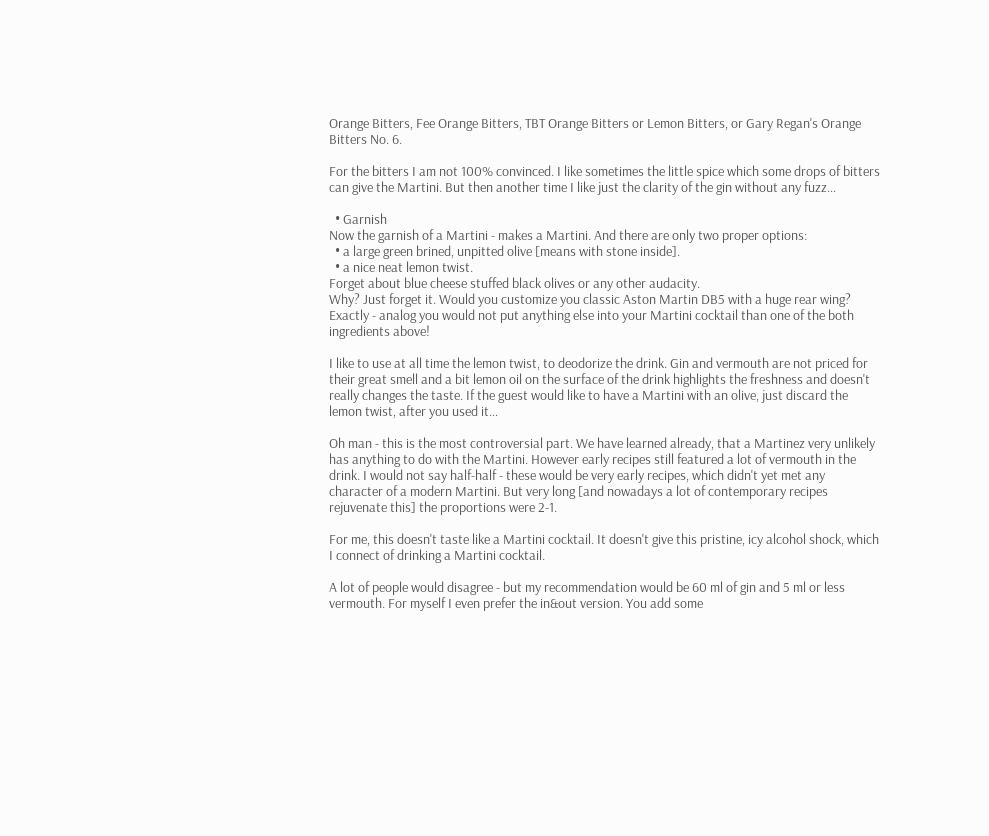Orange Bitters, Fee Orange Bitters, TBT Orange Bitters or Lemon Bitters, or Gary Regan's Orange Bitters No. 6.

For the bitters I am not 100% convinced. I like sometimes the little spice which some drops of bitters can give the Martini. But then another time I like just the clarity of the gin without any fuzz…

  • Garnish
Now the garnish of a Martini - makes a Martini. And there are only two proper options:
  • a large green brined, unpitted olive [means with stone inside].
  • a nice neat lemon twist.
Forget about blue cheese stuffed black olives or any other audacity.
Why? Just forget it. Would you customize you classic Aston Martin DB5 with a huge rear wing? Exactly - analog you would not put anything else into your Martini cocktail than one of the both ingredients above!

I like to use at all time the lemon twist, to deodorize the drink. Gin and vermouth are not priced for their great smell and a bit lemon oil on the surface of the drink highlights the freshness and doesn't really changes the taste. If the guest would like to have a Martini with an olive, just discard the lemon twist, after you used it…

Oh man - this is the most controversial part. We have learned already, that a Martinez very unlikely has anything to do with the Martini. However early recipes still featured a lot of vermouth in the drink. I would not say half-half - these would be very early recipes, which didn't yet met any character of a modern Martini. But very long [and nowadays a lot of contemporary recipes rejuvenate this] the proportions were 2-1.

For me, this doesn't taste like a Martini cocktail. It doesn't give this pristine, icy alcohol shock, which I connect of drinking a Martini cocktail.

A lot of people would disagree - but my recommendation would be 60 ml of gin and 5 ml or less vermouth. For myself I even prefer the in&out version. You add some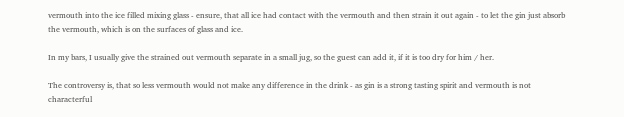vermouth into the ice filled mixing glass - ensure, that all ice had contact with the vermouth and then strain it out again - to let the gin just absorb the vermouth, which is on the surfaces of glass and ice.

In my bars, I usually give the strained out vermouth separate in a small jug, so the guest can add it, if it is too dry for him / her.

The controversy is, that so less vermouth would not make any difference in the drink - as gin is a strong tasting spirit and vermouth is not characterful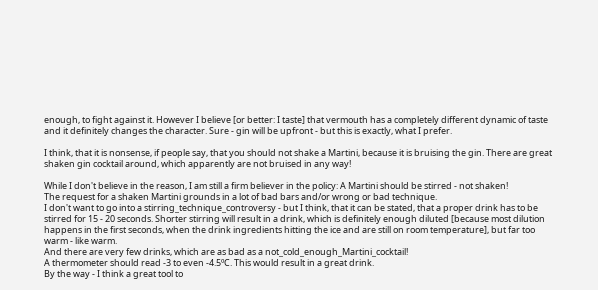enough, to fight against it. However I believe [or better: I taste] that vermouth has a completely different dynamic of taste and it definitely changes the character. Sure - gin will be upfront - but this is exactly, what I prefer.

I think, that it is nonsense, if people say, that you should not shake a Martini, because it is bruising the gin. There are great shaken gin cocktail around, which apparently are not bruised in any way!

While I don't believe in the reason, I am still a firm believer in the policy: A Martini should be stirred - not shaken!
The request for a shaken Martini grounds in a lot of bad bars and/or wrong or bad technique.
I don't want to go into a stirring_technique_controversy - but I think, that it can be stated, that a proper drink has to be stirred for 15 - 20 seconds. Shorter stirring will result in a drink, which is definitely enough diluted [because most dilution happens in the first seconds, when the drink ingredients hitting the ice and are still on room temperature], but far too warm - like warm.
And there are very few drinks, which are as bad as a not_cold_enough_Martini_cocktail!
A thermometer should read -3 to even -4.5ºC. This would result in a great drink.
By the way - I think a great tool to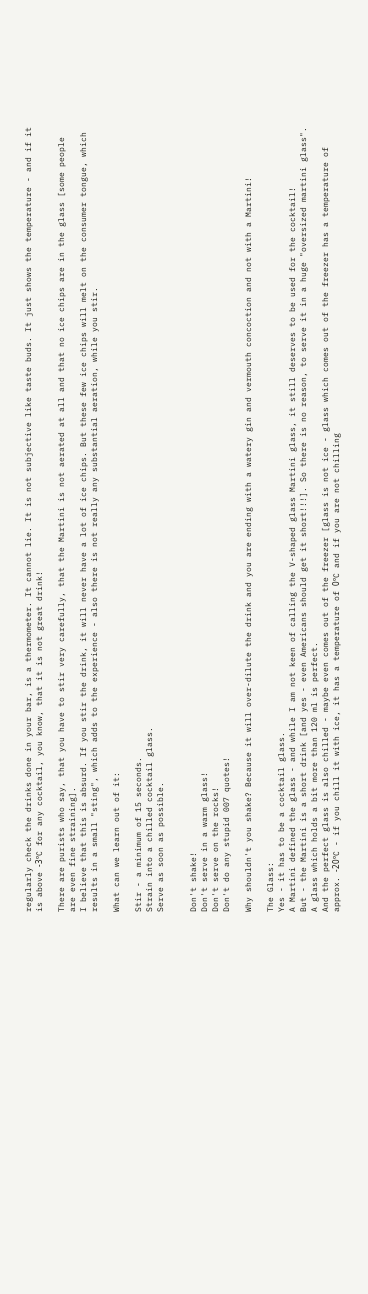regularly check the drinks done in your bar, is a thermometer. It cannot lie. It is not subjective like taste buds. It just shows the temperature - and if it is above -3ºC for any cocktail, you know, that it is not great drink!

There are purists who say, that you have to stir very carefully, that the Martini is not aerated at all and that no ice chips are in the glass [some people are even fine straining].
I believe that this is absurd. If you stir the drink, it will never have a lot of ice chips. But these few ice chips will melt on the consumer tongue, which results in a small "sting", which adds to the experience - also there is not really any substantial aeration, while you stir.

What can we learn out of it:

Stir - a minimum of 15 seconds.
Strain into a chilled cocktail glass.
Serve as soon as possible.


Don't shake!
Don't serve in a warm glass!
Don't serve on the rocks!
Don't do any stupid 007 quotes!

Why shouldn't you shake? Because it will over-dilute the drink and you are ending with a watery gin and vermouth concoction and not with a Martini!

The Glass:
Yes - it has to be a cocktail glass.
A Martini defined the glass - and while I am not keen of calling the V-shaped glass Martini glass, it still deserves to be used for the cocktail!
But - the Martini is a short drink [and yes - even Americans should get it short!!!]. So there is no reason, to serve it in a huge "oversized martini glass".
A glass which holds a bit more than 120 ml is perfect.
And the perfect glass is also chilled - maybe even comes out of the freezer [glass is not ice - glass which comes out of the freezer has a temperature of approx. -20ºC - if you chill it with ice, it has a temperature of 0ºC and if you are not chilling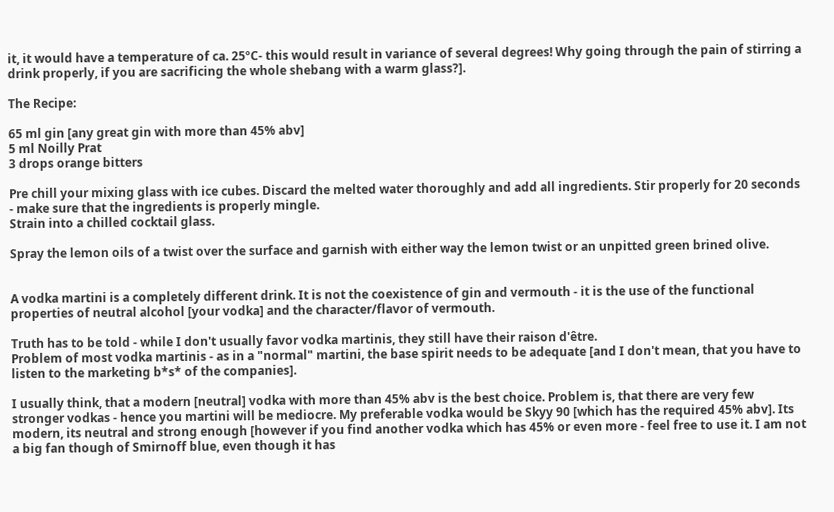it, it would have a temperature of ca. 25ºC- this would result in variance of several degrees! Why going through the pain of stirring a drink properly, if you are sacrificing the whole shebang with a warm glass?].

The Recipe:

65 ml gin [any great gin with more than 45% abv]
5 ml Noilly Prat
3 drops orange bitters

Pre chill your mixing glass with ice cubes. Discard the melted water thoroughly and add all ingredients. Stir properly for 20 seconds - make sure that the ingredients is properly mingle.
Strain into a chilled cocktail glass.

Spray the lemon oils of a twist over the surface and garnish with either way the lemon twist or an unpitted green brined olive.


A vodka martini is a completely different drink. It is not the coexistence of gin and vermouth - it is the use of the functional properties of neutral alcohol [your vodka] and the character/flavor of vermouth.

Truth has to be told - while I don't usually favor vodka martinis, they still have their raison d'être.
Problem of most vodka martinis - as in a "normal" martini, the base spirit needs to be adequate [and I don't mean, that you have to listen to the marketing b*s* of the companies].

I usually think, that a modern [neutral] vodka with more than 45% abv is the best choice. Problem is, that there are very few stronger vodkas - hence you martini will be mediocre. My preferable vodka would be Skyy 90 [which has the required 45% abv]. Its modern, its neutral and strong enough [however if you find another vodka which has 45% or even more - feel free to use it. I am not a big fan though of Smirnoff blue, even though it has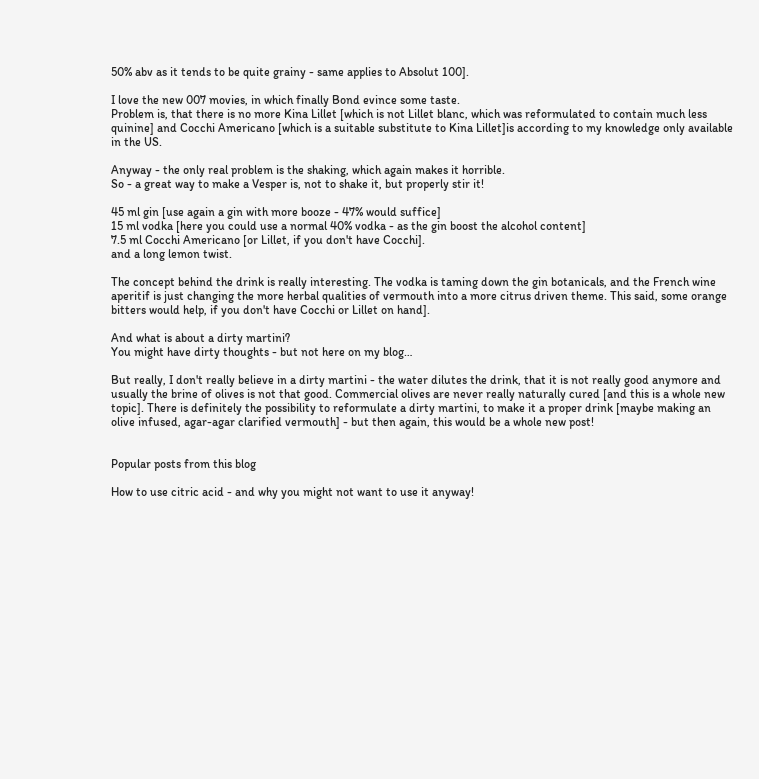50% abv as it tends to be quite grainy - same applies to Absolut 100].

I love the new 007 movies, in which finally Bond evince some taste.
Problem is, that there is no more Kina Lillet [which is not Lillet blanc, which was reformulated to contain much less quinine] and Cocchi Americano [which is a suitable substitute to Kina Lillet]is according to my knowledge only available in the US.

Anyway - the only real problem is the shaking, which again makes it horrible.
So - a great way to make a Vesper is, not to shake it, but properly stir it!

45 ml gin [use again a gin with more booze - 47% would suffice]
15 ml vodka [here you could use a normal 40% vodka - as the gin boost the alcohol content]
7.5 ml Cocchi Americano [or Lillet, if you don't have Cocchi].
and a long lemon twist.

The concept behind the drink is really interesting. The vodka is taming down the gin botanicals, and the French wine aperitif is just changing the more herbal qualities of vermouth into a more citrus driven theme. This said, some orange bitters would help, if you don't have Cocchi or Lillet on hand].

And what is about a dirty martini?
You might have dirty thoughts - but not here on my blog…

But really, I don't really believe in a dirty martini - the water dilutes the drink, that it is not really good anymore and usually the brine of olives is not that good. Commercial olives are never really naturally cured [and this is a whole new topic]. There is definitely the possibility to reformulate a dirty martini, to make it a proper drink [maybe making an olive infused, agar-agar clarified vermouth] - but then again, this would be a whole new post!


Popular posts from this blog

How to use citric acid - and why you might not want to use it anyway!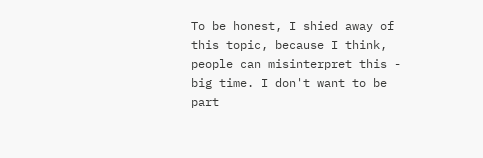To be honest, I shied away of this topic, because I think, people can misinterpret this - big time. I don't want to be part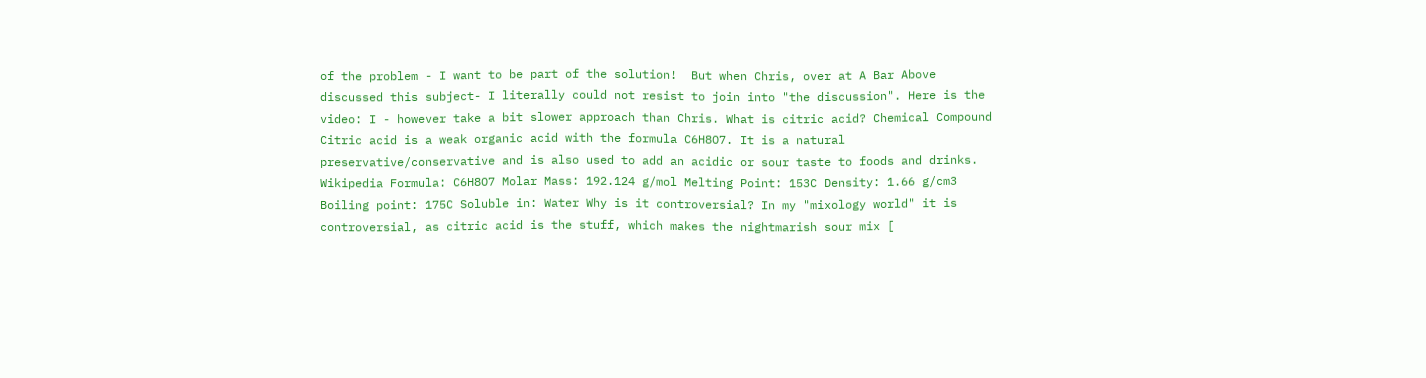of the problem - I want to be part of the solution!  But when Chris, over at A Bar Above  discussed this subject- I literally could not resist to join into "the discussion". Here is the video: I - however take a bit slower approach than Chris. What is citric acid? Chemical Compound Citric acid is a weak organic acid with the formula C6H8O7. It is a natural preservative/conservative and is also used to add an acidic or sour taste to foods and drinks. Wikipedia Formula: C6H8O7 Molar Mass: 192.124 g/mol Melting Point: 153C Density: 1.66 g/cm3 Boiling point: 175C Soluble in: Water Why is it controversial? In my "mixology world" it is controversial, as citric acid is the stuff, which makes the nightmarish sour mix [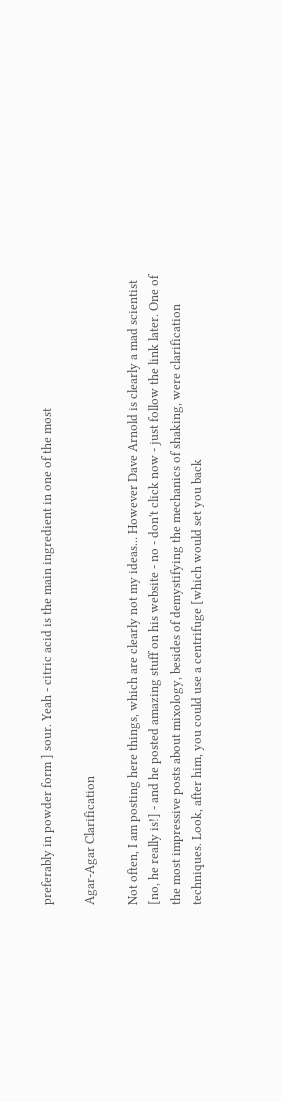preferably in powder form ] sour. Yeah - citric acid is the main ingredient in one of the most

Agar-Agar Clarification

Not often, I am posting here things, which are clearly not my ideas... However Dave Arnold is clearly a mad scientist [no, he really is!] - and he posted amazing stuff on his website - no - don't click now - just follow the link later. One of the most impressive posts about mixology, besides of demystifying the mechanics of shaking, were clarification techniques. Look, after him, you could use a centrifuge [which would set you back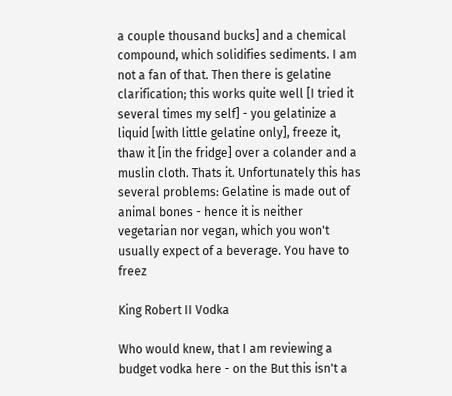a couple thousand bucks] and a chemical compound, which solidifies sediments. I am not a fan of that. Then there is gelatine clarification; this works quite well [I tried it several times my self] - you gelatinize a liquid [with little gelatine only], freeze it, thaw it [in the fridge] over a colander and a muslin cloth. Thats it. Unfortunately this has several problems: Gelatine is made out of animal bones - hence it is neither vegetarian nor vegan, which you won't usually expect of a beverage. You have to freez

King Robert II Vodka

Who would knew, that I am reviewing a budget vodka here - on the But this isn't a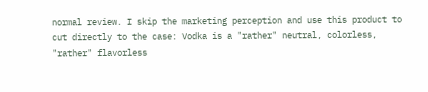normal review. I skip the marketing perception and use this product to cut directly to the case: Vodka is a "rather" neutral, colorless, "rather" flavorless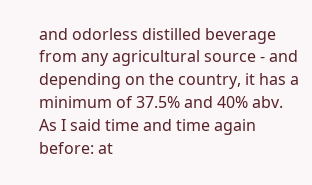and odorless distilled beverage from any agricultural source - and depending on the country, it has a minimum of 37.5% and 40% abv. As I said time and time again before: at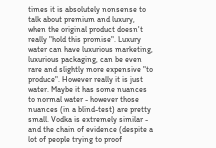times it is absolutely nonsense to talk about premium and luxury, when the original product doesn't really "hold this promise". Luxury water can have luxurious marketing, luxurious packaging, can be even rare and slightly more expensive "to produce". However really it is just water. Maybe it has some nuances to normal water - however those nuances (in a blind-test) are pretty small. Vodka is extremely similar - and the chain of evidence (despite a lot of people trying to proof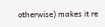otherwise) makes it re